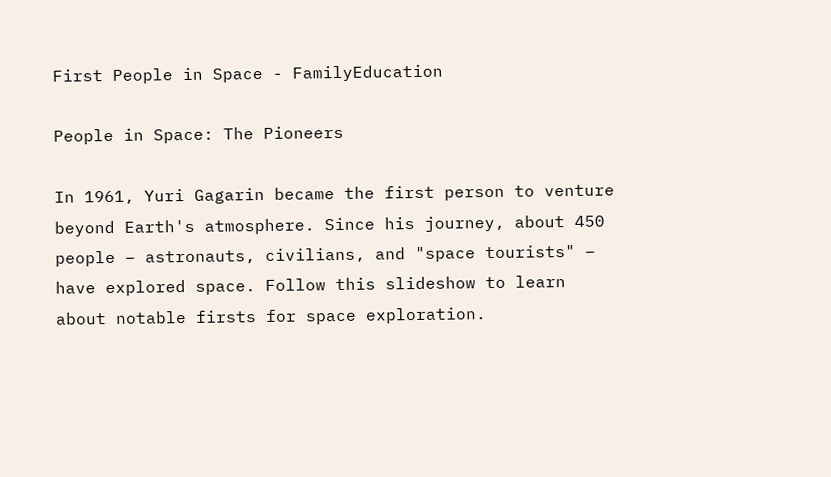First People in Space - FamilyEducation

People in Space: The Pioneers

In 1961, Yuri Gagarin became the first person to venture beyond Earth's atmosphere. Since his journey, about 450 people – astronauts, civilians, and "space tourists" – have explored space. Follow this slideshow to learn about notable firsts for space exploration.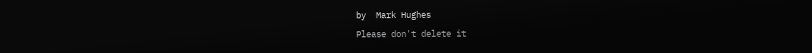by  Mark Hughes
Please don't delete it